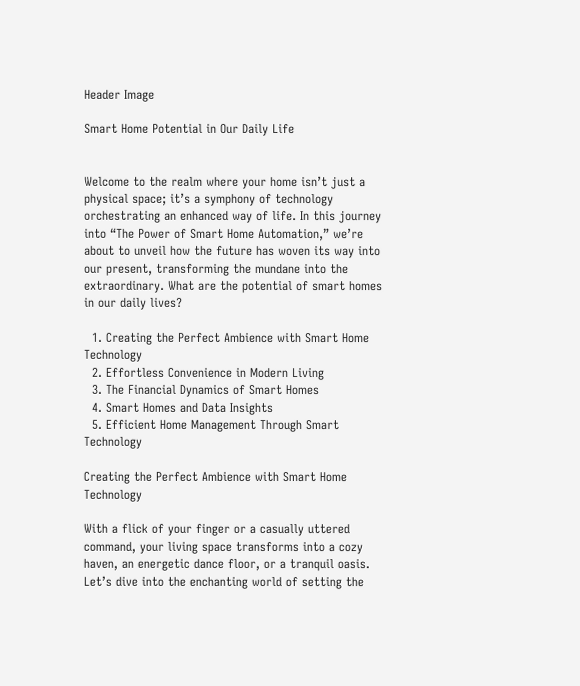Header Image

Smart Home Potential in Our Daily Life


Welcome to the realm where your home isn’t just a physical space; it’s a symphony of technology orchestrating an enhanced way of life. In this journey into “The Power of Smart Home Automation,” we’re about to unveil how the future has woven its way into our present, transforming the mundane into the extraordinary. What are the potential of smart homes in our daily lives?

  1. Creating the Perfect Ambience with Smart Home Technology
  2. Effortless Convenience in Modern Living
  3. The Financial Dynamics of Smart Homes
  4. Smart Homes and Data Insights
  5. Efficient Home Management Through Smart Technology

Creating the Perfect Ambience with Smart Home Technology

With a flick of your finger or a casually uttered command, your living space transforms into a cozy haven, an energetic dance floor, or a tranquil oasis. Let’s dive into the enchanting world of setting the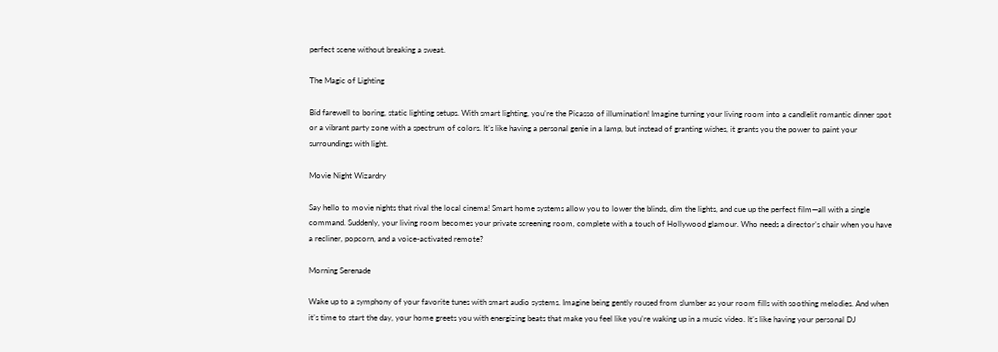perfect scene without breaking a sweat.

The Magic of Lighting

Bid farewell to boring, static lighting setups. With smart lighting, you’re the Picasso of illumination! Imagine turning your living room into a candlelit romantic dinner spot or a vibrant party zone with a spectrum of colors. It’s like having a personal genie in a lamp, but instead of granting wishes, it grants you the power to paint your surroundings with light.

Movie Night Wizardry

Say hello to movie nights that rival the local cinema! Smart home systems allow you to lower the blinds, dim the lights, and cue up the perfect film—all with a single command. Suddenly, your living room becomes your private screening room, complete with a touch of Hollywood glamour. Who needs a director’s chair when you have a recliner, popcorn, and a voice-activated remote?

Morning Serenade

Wake up to a symphony of your favorite tunes with smart audio systems. Imagine being gently roused from slumber as your room fills with soothing melodies. And when it’s time to start the day, your home greets you with energizing beats that make you feel like you’re waking up in a music video. It’s like having your personal DJ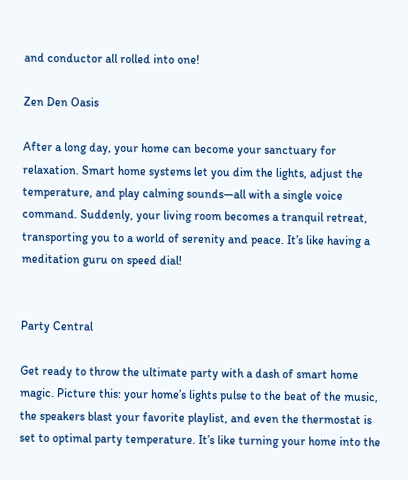and conductor all rolled into one!

Zen Den Oasis

After a long day, your home can become your sanctuary for relaxation. Smart home systems let you dim the lights, adjust the temperature, and play calming sounds—all with a single voice command. Suddenly, your living room becomes a tranquil retreat, transporting you to a world of serenity and peace. It’s like having a meditation guru on speed dial!


Party Central

Get ready to throw the ultimate party with a dash of smart home magic. Picture this: your home’s lights pulse to the beat of the music, the speakers blast your favorite playlist, and even the thermostat is set to optimal party temperature. It’s like turning your home into the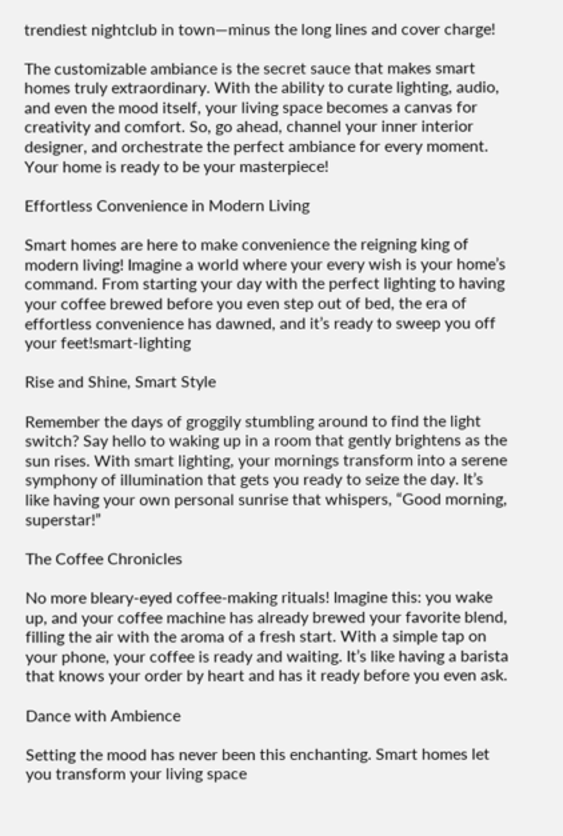trendiest nightclub in town—minus the long lines and cover charge!

The customizable ambiance is the secret sauce that makes smart homes truly extraordinary. With the ability to curate lighting, audio, and even the mood itself, your living space becomes a canvas for creativity and comfort. So, go ahead, channel your inner interior designer, and orchestrate the perfect ambiance for every moment. Your home is ready to be your masterpiece!

Effortless Convenience in Modern Living

Smart homes are here to make convenience the reigning king of modern living! Imagine a world where your every wish is your home’s command. From starting your day with the perfect lighting to having your coffee brewed before you even step out of bed, the era of effortless convenience has dawned, and it’s ready to sweep you off your feet!smart-lighting

Rise and Shine, Smart Style

Remember the days of groggily stumbling around to find the light switch? Say hello to waking up in a room that gently brightens as the sun rises. With smart lighting, your mornings transform into a serene symphony of illumination that gets you ready to seize the day. It’s like having your own personal sunrise that whispers, “Good morning, superstar!”

The Coffee Chronicles

No more bleary-eyed coffee-making rituals! Imagine this: you wake up, and your coffee machine has already brewed your favorite blend, filling the air with the aroma of a fresh start. With a simple tap on your phone, your coffee is ready and waiting. It’s like having a barista that knows your order by heart and has it ready before you even ask.

Dance with Ambience

Setting the mood has never been this enchanting. Smart homes let you transform your living space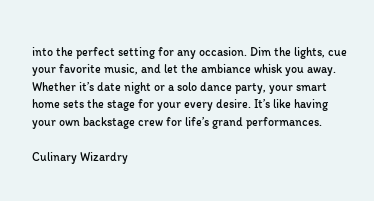into the perfect setting for any occasion. Dim the lights, cue your favorite music, and let the ambiance whisk you away. Whether it’s date night or a solo dance party, your smart home sets the stage for your every desire. It’s like having your own backstage crew for life’s grand performances.

Culinary Wizardry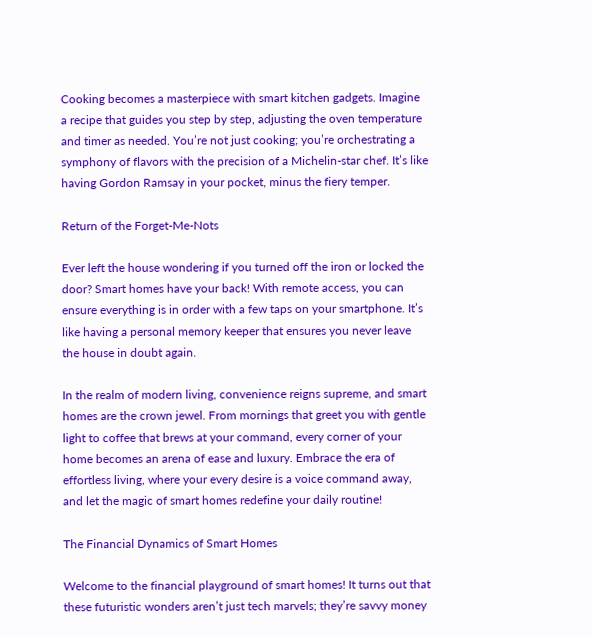Cooking becomes a masterpiece with smart kitchen gadgets. Imagine a recipe that guides you step by step, adjusting the oven temperature and timer as needed. You’re not just cooking; you’re orchestrating a symphony of flavors with the precision of a Michelin-star chef. It’s like having Gordon Ramsay in your pocket, minus the fiery temper.

Return of the Forget-Me-Nots

Ever left the house wondering if you turned off the iron or locked the door? Smart homes have your back! With remote access, you can ensure everything is in order with a few taps on your smartphone. It’s like having a personal memory keeper that ensures you never leave the house in doubt again.

In the realm of modern living, convenience reigns supreme, and smart homes are the crown jewel. From mornings that greet you with gentle light to coffee that brews at your command, every corner of your home becomes an arena of ease and luxury. Embrace the era of effortless living, where your every desire is a voice command away, and let the magic of smart homes redefine your daily routine!

The Financial Dynamics of Smart Homes

Welcome to the financial playground of smart homes! It turns out that these futuristic wonders aren’t just tech marvels; they’re savvy money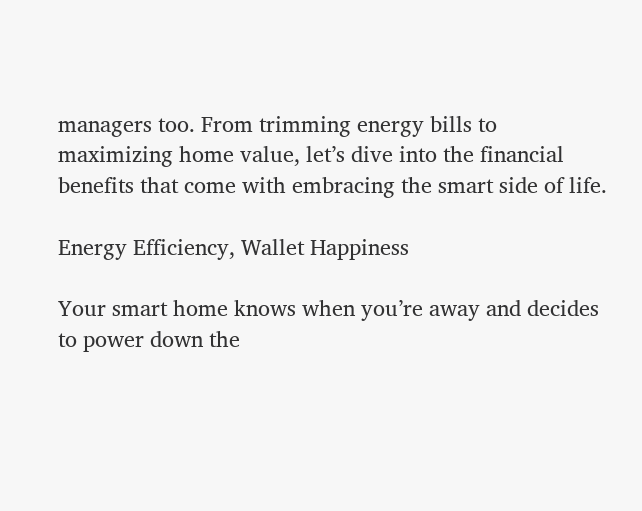managers too. From trimming energy bills to maximizing home value, let’s dive into the financial benefits that come with embracing the smart side of life.

Energy Efficiency, Wallet Happiness

Your smart home knows when you’re away and decides to power down the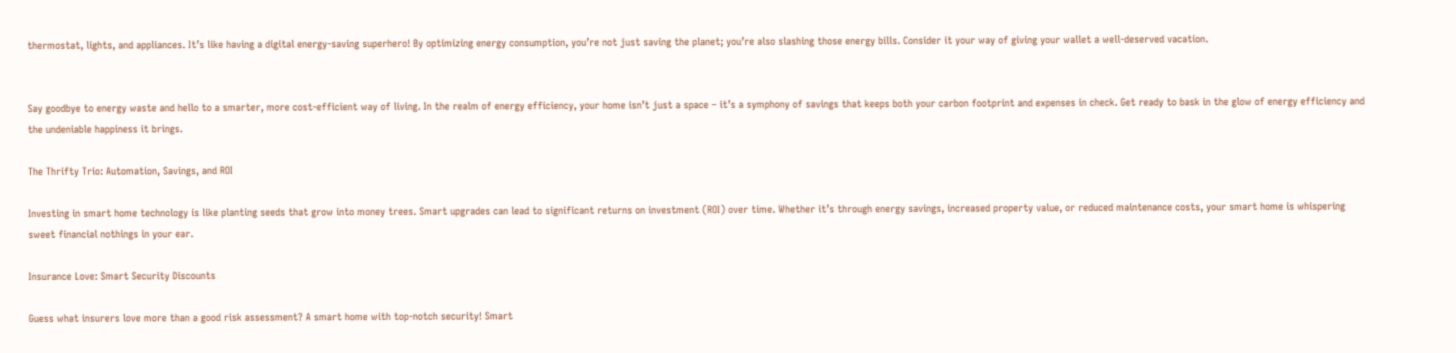thermostat, lights, and appliances. It’s like having a digital energy-saving superhero! By optimizing energy consumption, you’re not just saving the planet; you’re also slashing those energy bills. Consider it your way of giving your wallet a well-deserved vacation.


Say goodbye to energy waste and hello to a smarter, more cost-efficient way of living. In the realm of energy efficiency, your home isn’t just a space – it’s a symphony of savings that keeps both your carbon footprint and expenses in check. Get ready to bask in the glow of energy efficiency and the undeniable happiness it brings.

The Thrifty Trio: Automation, Savings, and ROI

Investing in smart home technology is like planting seeds that grow into money trees. Smart upgrades can lead to significant returns on investment (ROI) over time. Whether it’s through energy savings, increased property value, or reduced maintenance costs, your smart home is whispering sweet financial nothings in your ear.

Insurance Love: Smart Security Discounts

Guess what insurers love more than a good risk assessment? A smart home with top-notch security! Smart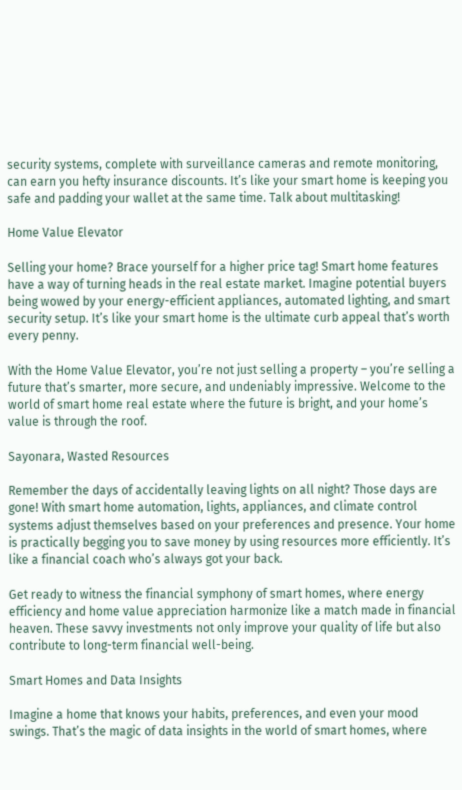security systems, complete with surveillance cameras and remote monitoring, can earn you hefty insurance discounts. It’s like your smart home is keeping you safe and padding your wallet at the same time. Talk about multitasking!

Home Value Elevator

Selling your home? Brace yourself for a higher price tag! Smart home features have a way of turning heads in the real estate market. Imagine potential buyers being wowed by your energy-efficient appliances, automated lighting, and smart security setup. It’s like your smart home is the ultimate curb appeal that’s worth every penny.

With the Home Value Elevator, you’re not just selling a property – you’re selling a future that’s smarter, more secure, and undeniably impressive. Welcome to the world of smart home real estate where the future is bright, and your home’s value is through the roof.

Sayonara, Wasted Resources

Remember the days of accidentally leaving lights on all night? Those days are gone! With smart home automation, lights, appliances, and climate control systems adjust themselves based on your preferences and presence. Your home is practically begging you to save money by using resources more efficiently. It’s like a financial coach who’s always got your back.

Get ready to witness the financial symphony of smart homes, where energy efficiency and home value appreciation harmonize like a match made in financial heaven. These savvy investments not only improve your quality of life but also contribute to long-term financial well-being.

Smart Homes and Data Insights

Imagine a home that knows your habits, preferences, and even your mood swings. That’s the magic of data insights in the world of smart homes, where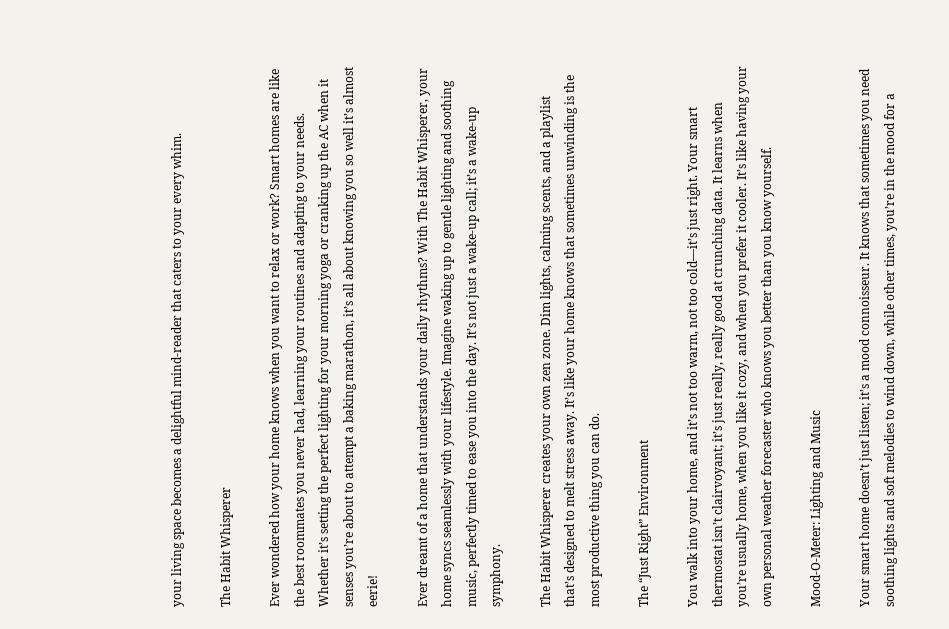your living space becomes a delightful mind-reader that caters to your every whim.

The Habit Whisperer

Ever wondered how your home knows when you want to relax or work? Smart homes are like the best roommates you never had, learning your routines and adapting to your needs. Whether it’s setting the perfect lighting for your morning yoga or cranking up the AC when it senses you’re about to attempt a baking marathon, it’s all about knowing you so well it’s almost eerie!

Ever dreamt of a home that understands your daily rhythms? With The Habit Whisperer, your home syncs seamlessly with your lifestyle. Imagine waking up to gentle lighting and soothing music, perfectly timed to ease you into the day. It’s not just a wake-up call; it’s a wake-up symphony.

The Habit Whisperer creates your own zen zone. Dim lights, calming scents, and a playlist that’s designed to melt stress away. It’s like your home knows that sometimes unwinding is the most productive thing you can do.

The “Just Right” Environment

You walk into your home, and it’s not too warm, not too cold—it’s just right. Your smart thermostat isn’t clairvoyant; it’s just really, really good at crunching data. It learns when you’re usually home, when you like it cozy, and when you prefer it cooler. It’s like having your own personal weather forecaster who knows you better than you know yourself.

Mood-O-Meter: Lighting and Music

Your smart home doesn’t just listen; it’s a mood connoisseur. It knows that sometimes you need soothing lights and soft melodies to wind down, while other times, you’re in the mood for a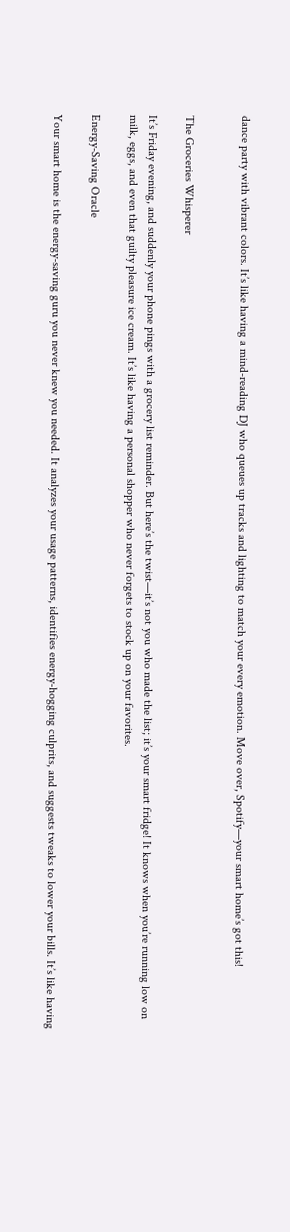dance party with vibrant colors. It’s like having a mind-reading DJ who queues up tracks and lighting to match your every emotion. Move over, Spotify—your smart home’s got this!


The Groceries Whisperer

It’s Friday evening, and suddenly your phone pings with a grocery list reminder. But here’s the twist—it’s not you who made the list; it’s your smart fridge! It knows when you’re running low on milk, eggs, and even that guilty pleasure ice cream. It’s like having a personal shopper who never forgets to stock up on your favorites.

Energy-Saving Oracle

Your smart home is the energy-saving guru you never knew you needed. It analyzes your usage patterns, identifies energy-hogging culprits, and suggests tweaks to lower your bills. It’s like having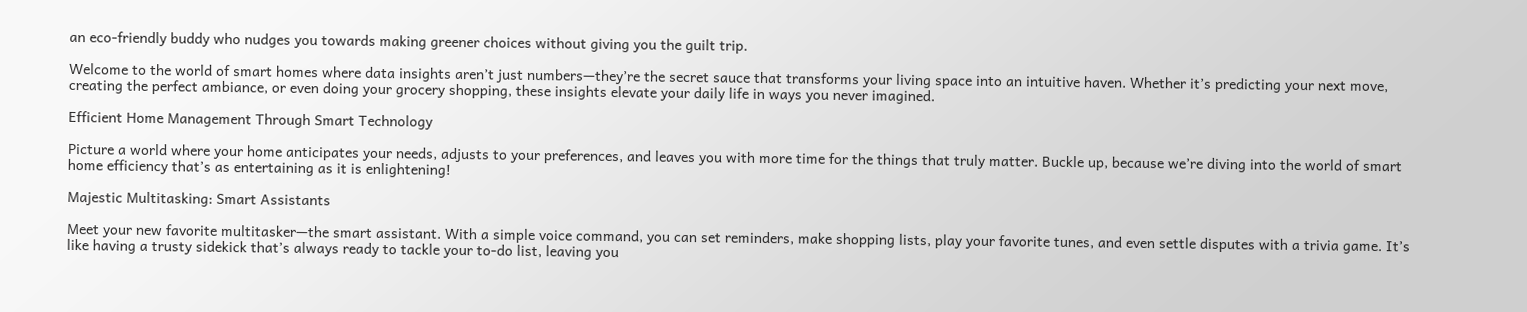an eco-friendly buddy who nudges you towards making greener choices without giving you the guilt trip.

Welcome to the world of smart homes where data insights aren’t just numbers—they’re the secret sauce that transforms your living space into an intuitive haven. Whether it’s predicting your next move, creating the perfect ambiance, or even doing your grocery shopping, these insights elevate your daily life in ways you never imagined.

Efficient Home Management Through Smart Technology

Picture a world where your home anticipates your needs, adjusts to your preferences, and leaves you with more time for the things that truly matter. Buckle up, because we’re diving into the world of smart home efficiency that’s as entertaining as it is enlightening!

Majestic Multitasking: Smart Assistants

Meet your new favorite multitasker—the smart assistant. With a simple voice command, you can set reminders, make shopping lists, play your favorite tunes, and even settle disputes with a trivia game. It’s like having a trusty sidekick that’s always ready to tackle your to-do list, leaving you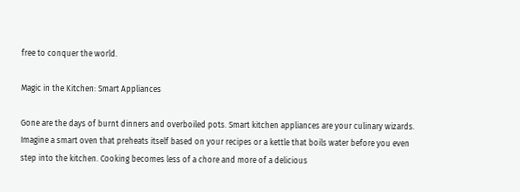free to conquer the world.

Magic in the Kitchen: Smart Appliances

Gone are the days of burnt dinners and overboiled pots. Smart kitchen appliances are your culinary wizards. Imagine a smart oven that preheats itself based on your recipes or a kettle that boils water before you even step into the kitchen. Cooking becomes less of a chore and more of a delicious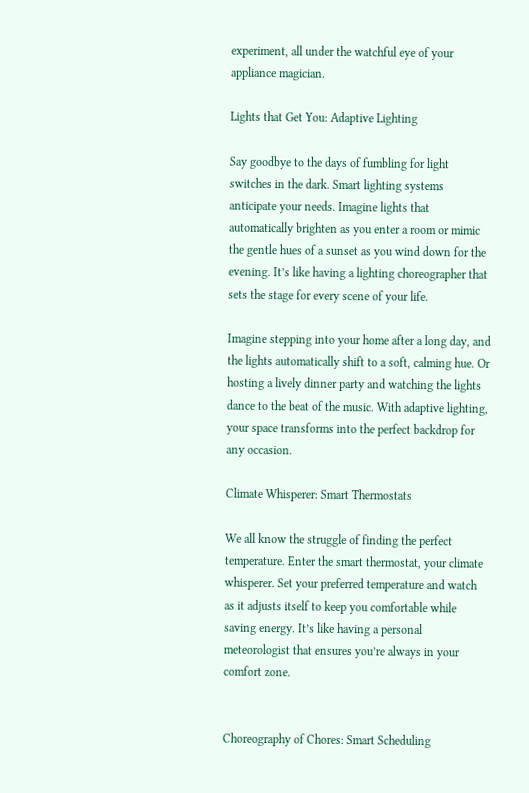experiment, all under the watchful eye of your appliance magician.

Lights that Get You: Adaptive Lighting

Say goodbye to the days of fumbling for light switches in the dark. Smart lighting systems anticipate your needs. Imagine lights that automatically brighten as you enter a room or mimic the gentle hues of a sunset as you wind down for the evening. It’s like having a lighting choreographer that sets the stage for every scene of your life.

Imagine stepping into your home after a long day, and the lights automatically shift to a soft, calming hue. Or hosting a lively dinner party and watching the lights dance to the beat of the music. With adaptive lighting, your space transforms into the perfect backdrop for any occasion.

Climate Whisperer: Smart Thermostats

We all know the struggle of finding the perfect temperature. Enter the smart thermostat, your climate whisperer. Set your preferred temperature and watch as it adjusts itself to keep you comfortable while saving energy. It’s like having a personal meteorologist that ensures you’re always in your comfort zone.


Choreography of Chores: Smart Scheduling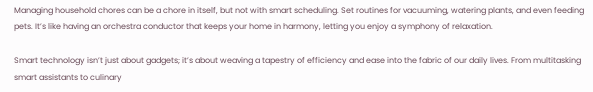Managing household chores can be a chore in itself, but not with smart scheduling. Set routines for vacuuming, watering plants, and even feeding pets. It’s like having an orchestra conductor that keeps your home in harmony, letting you enjoy a symphony of relaxation.

Smart technology isn’t just about gadgets; it’s about weaving a tapestry of efficiency and ease into the fabric of our daily lives. From multitasking smart assistants to culinary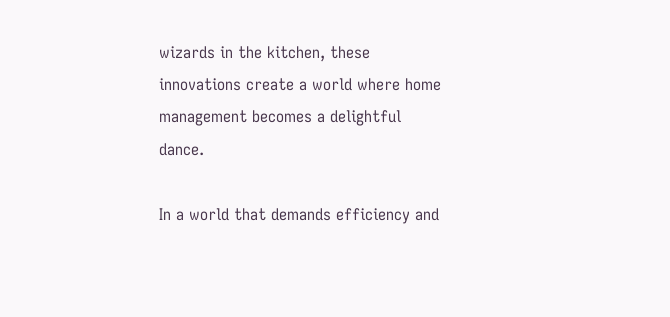wizards in the kitchen, these innovations create a world where home management becomes a delightful dance.

In a world that demands efficiency and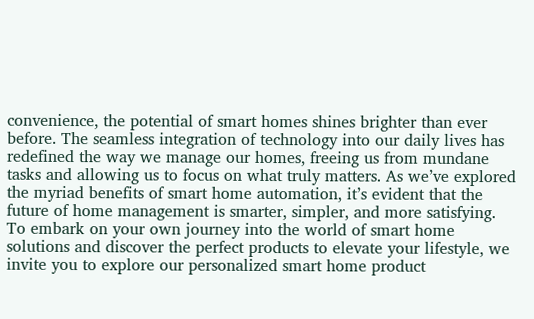convenience, the potential of smart homes shines brighter than ever before. The seamless integration of technology into our daily lives has redefined the way we manage our homes, freeing us from mundane tasks and allowing us to focus on what truly matters. As we’ve explored the myriad benefits of smart home automation, it’s evident that the future of home management is smarter, simpler, and more satisfying. To embark on your own journey into the world of smart home solutions and discover the perfect products to elevate your lifestyle, we invite you to explore our personalized smart home product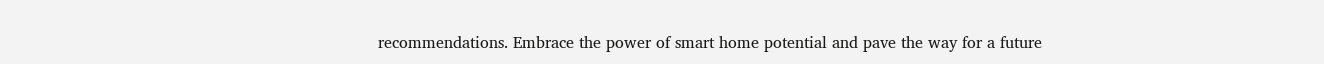recommendations. Embrace the power of smart home potential and pave the way for a future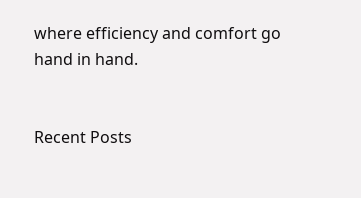where efficiency and comfort go hand in hand.


Recent Posts